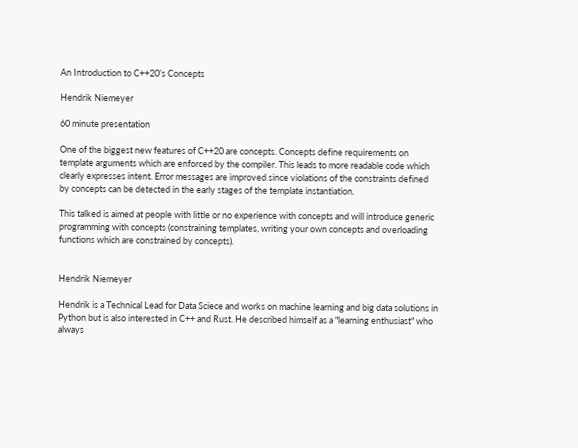An Introduction to C++20’s Concepts

Hendrik Niemeyer

60 minute presentation

One of the biggest new features of C++20 are concepts. Concepts define requirements on template arguments which are enforced by the compiler. This leads to more readable code which clearly expresses intent. Error messages are improved since violations of the constraints defined by concepts can be detected in the early stages of the template instantiation.

This talked is aimed at people with little or no experience with concepts and will introduce generic programming with concepts (constraining templates, writing your own concepts and overloading functions which are constrained by concepts).


Hendrik Niemeyer

Hendrik is a Technical Lead for Data Sciece and works on machine learning and big data solutions in Python but is also interested in C++ and Rust. He described himself as a "learning enthusiast" who always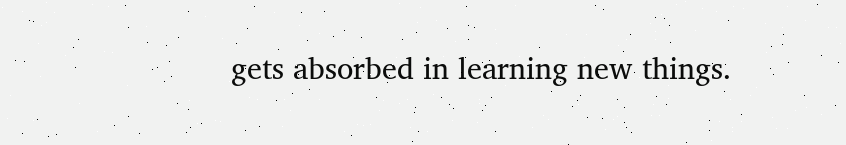gets absorbed in learning new things.